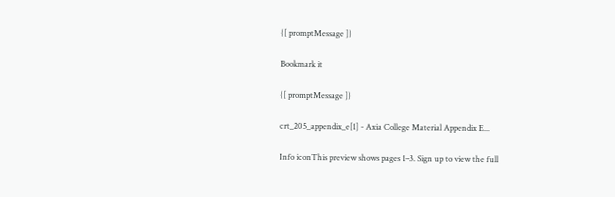{[ promptMessage ]}

Bookmark it

{[ promptMessage ]}

crt_205_appendix_e[1] - Axia College Material Appendix E...

Info iconThis preview shows pages 1–3. Sign up to view the full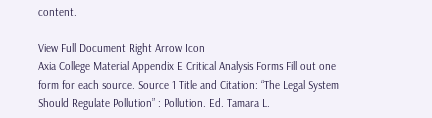content.

View Full Document Right Arrow Icon
Axia College Material Appendix E Critical Analysis Forms Fill out one form for each source. Source 1 Title and Citation: “The Legal System Should Regulate Pollution” : Pollution. Ed. Tamara L.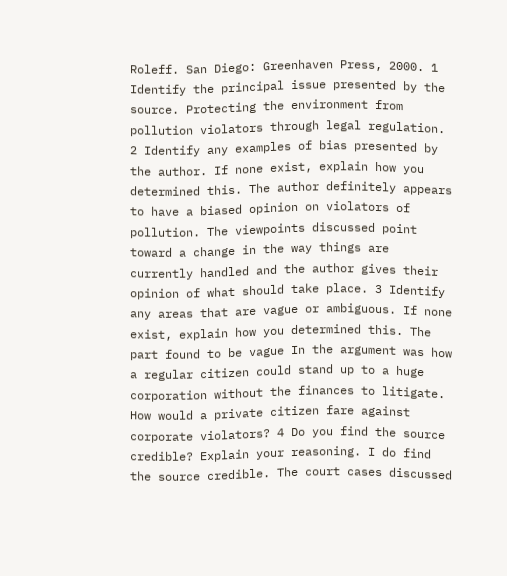Roleff. San Diego: Greenhaven Press, 2000. 1 Identify the principal issue presented by the source. Protecting the environment from pollution violators through legal regulation. 2 Identify any examples of bias presented by the author. If none exist, explain how you determined this. The author definitely appears to have a biased opinion on violators of pollution. The viewpoints discussed point toward a change in the way things are currently handled and the author gives their opinion of what should take place. 3 Identify any areas that are vague or ambiguous. If none exist, explain how you determined this. The part found to be vague In the argument was how a regular citizen could stand up to a huge corporation without the finances to litigate. How would a private citizen fare against corporate violators? 4 Do you find the source credible? Explain your reasoning. I do find the source credible. The court cases discussed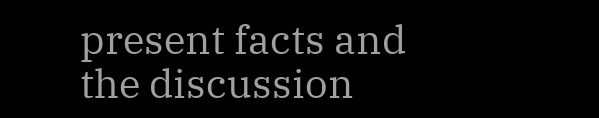present facts and the discussion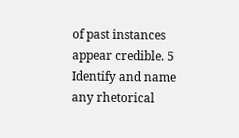of past instances appear credible. 5 Identify and name any rhetorical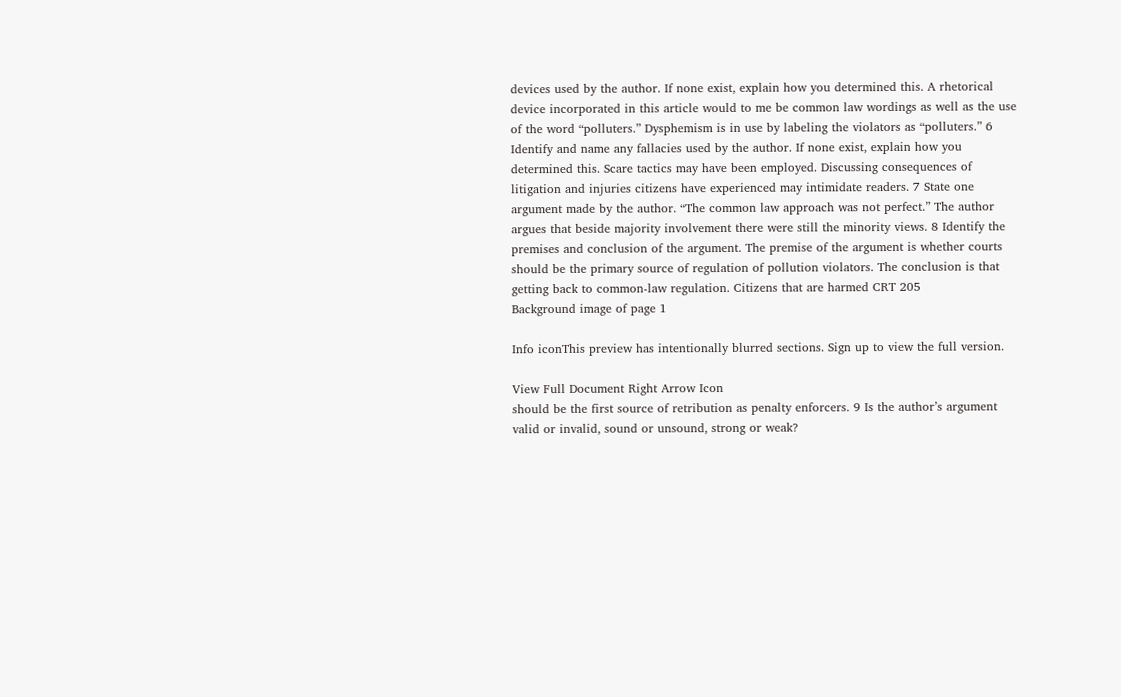devices used by the author. If none exist, explain how you determined this. A rhetorical device incorporated in this article would to me be common law wordings as well as the use of the word “polluters.” Dysphemism is in use by labeling the violators as “polluters.” 6 Identify and name any fallacies used by the author. If none exist, explain how you determined this. Scare tactics may have been employed. Discussing consequences of litigation and injuries citizens have experienced may intimidate readers. 7 State one argument made by the author. “The common law approach was not perfect.” The author argues that beside majority involvement there were still the minority views. 8 Identify the premises and conclusion of the argument. The premise of the argument is whether courts should be the primary source of regulation of pollution violators. The conclusion is that getting back to common-law regulation. Citizens that are harmed CRT 205
Background image of page 1

Info iconThis preview has intentionally blurred sections. Sign up to view the full version.

View Full Document Right Arrow Icon
should be the first source of retribution as penalty enforcers. 9 Is the author’s argument valid or invalid, sound or unsound, strong or weak?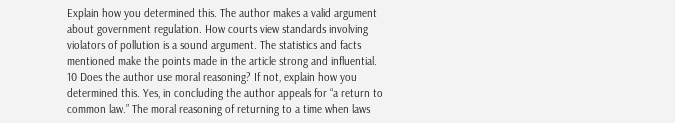Explain how you determined this. The author makes a valid argument about government regulation. How courts view standards involving violators of pollution is a sound argument. The statistics and facts mentioned make the points made in the article strong and influential. 10 Does the author use moral reasoning? If not, explain how you determined this. Yes, in concluding the author appeals for “a return to common law.” The moral reasoning of returning to a time when laws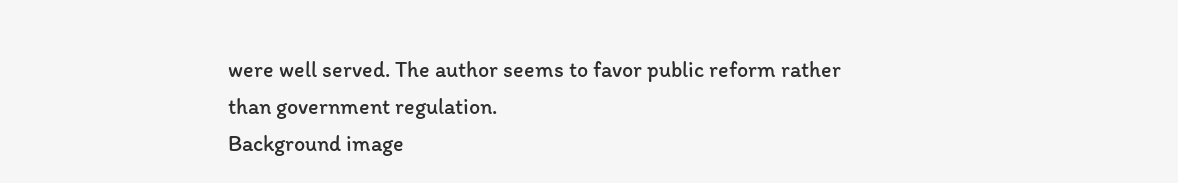were well served. The author seems to favor public reform rather than government regulation.
Background image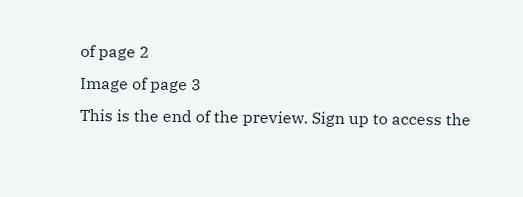of page 2
Image of page 3
This is the end of the preview. Sign up to access the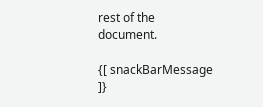rest of the document.

{[ snackBarMessage ]}